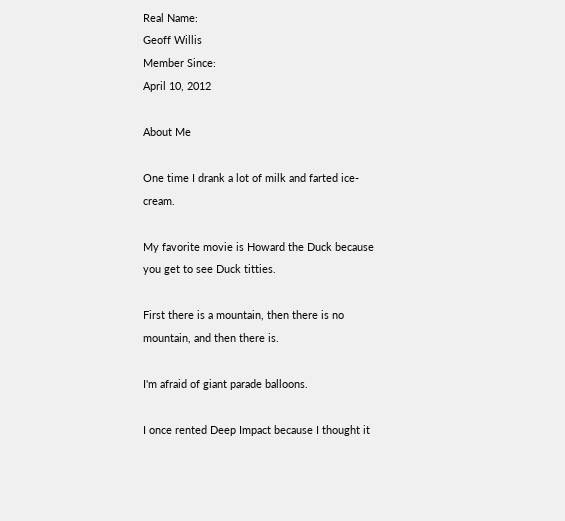Real Name:
Geoff Willis
Member Since:
April 10, 2012

About Me

One time I drank a lot of milk and farted ice-cream.

My favorite movie is Howard the Duck because you get to see Duck titties.

First there is a mountain, then there is no mountain, and then there is.

I'm afraid of giant parade balloons.

I once rented Deep Impact because I thought it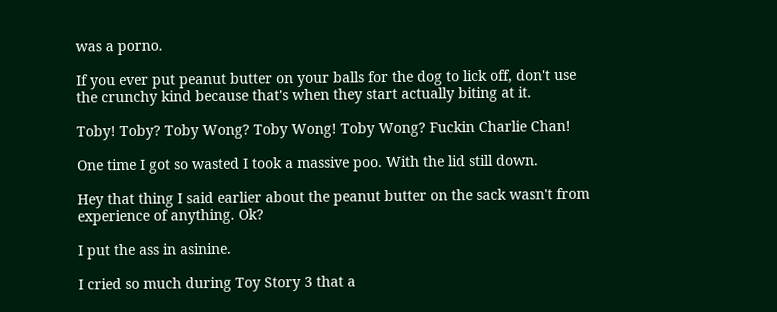was a porno.

If you ever put peanut butter on your balls for the dog to lick off, don't use the crunchy kind because that's when they start actually biting at it.

Toby! Toby? Toby Wong? Toby Wong! Toby Wong? Fuckin Charlie Chan!

One time I got so wasted I took a massive poo. With the lid still down.

Hey that thing I said earlier about the peanut butter on the sack wasn't from experience of anything. Ok?

I put the ass in asinine.

I cried so much during Toy Story 3 that a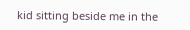kid sitting beside me in the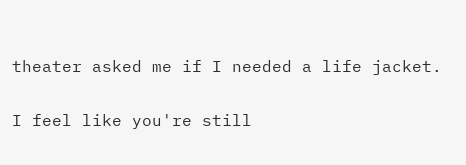theater asked me if I needed a life jacket.

I feel like you're still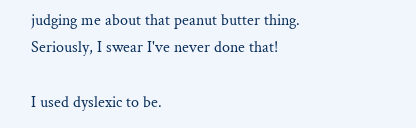judging me about that peanut butter thing. Seriously, I swear I've never done that!

I used dyslexic to be.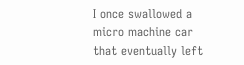I once swallowed a micro machine car that eventually left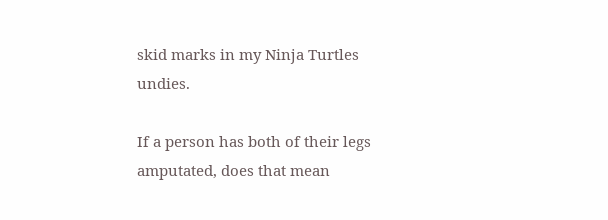skid marks in my Ninja Turtles undies.

If a person has both of their legs amputated, does that mean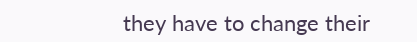they have to change their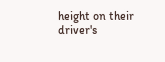height on their driver's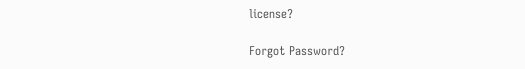license?

Forgot Password?